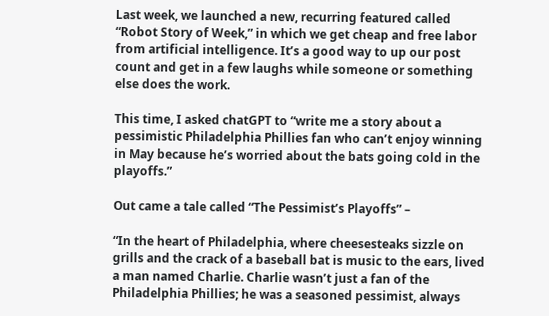Last week, we launched a new, recurring featured called “Robot Story of Week,” in which we get cheap and free labor from artificial intelligence. It’s a good way to up our post count and get in a few laughs while someone or something else does the work.

This time, I asked chatGPT to “write me a story about a pessimistic Philadelphia Phillies fan who can’t enjoy winning in May because he’s worried about the bats going cold in the playoffs.”

Out came a tale called “The Pessimist’s Playoffs” –

“In the heart of Philadelphia, where cheesesteaks sizzle on grills and the crack of a baseball bat is music to the ears, lived a man named Charlie. Charlie wasn’t just a fan of the Philadelphia Phillies; he was a seasoned pessimist, always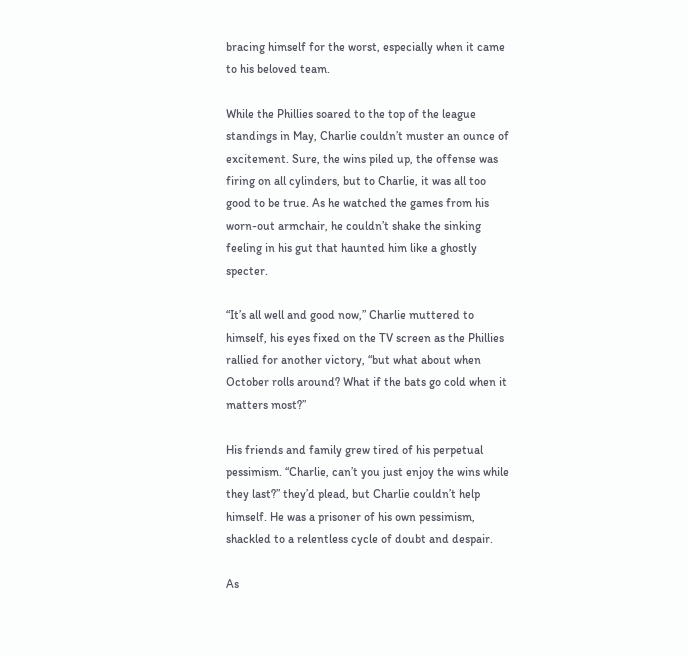bracing himself for the worst, especially when it came to his beloved team.

While the Phillies soared to the top of the league standings in May, Charlie couldn’t muster an ounce of excitement. Sure, the wins piled up, the offense was firing on all cylinders, but to Charlie, it was all too good to be true. As he watched the games from his worn-out armchair, he couldn’t shake the sinking feeling in his gut that haunted him like a ghostly specter.

“It’s all well and good now,” Charlie muttered to himself, his eyes fixed on the TV screen as the Phillies rallied for another victory, “but what about when October rolls around? What if the bats go cold when it matters most?”

His friends and family grew tired of his perpetual pessimism. “Charlie, can’t you just enjoy the wins while they last?” they’d plead, but Charlie couldn’t help himself. He was a prisoner of his own pessimism, shackled to a relentless cycle of doubt and despair.

As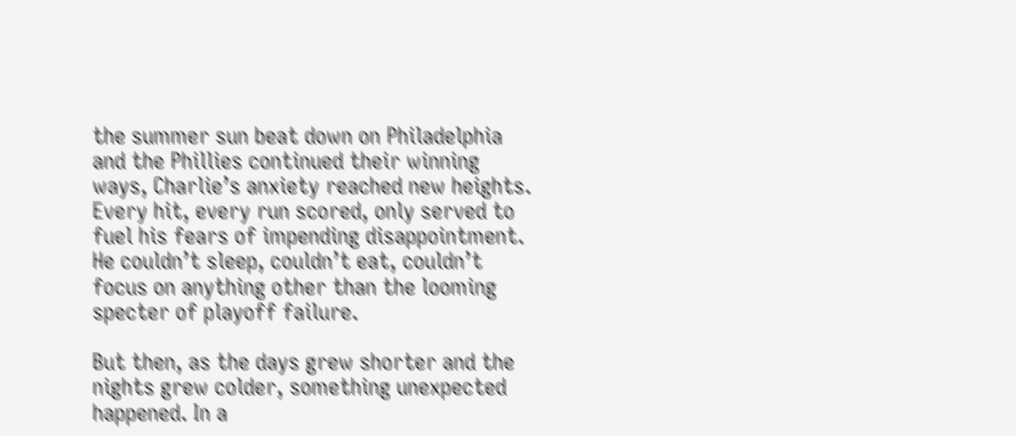the summer sun beat down on Philadelphia and the Phillies continued their winning ways, Charlie’s anxiety reached new heights. Every hit, every run scored, only served to fuel his fears of impending disappointment. He couldn’t sleep, couldn’t eat, couldn’t focus on anything other than the looming specter of playoff failure.

But then, as the days grew shorter and the nights grew colder, something unexpected happened. In a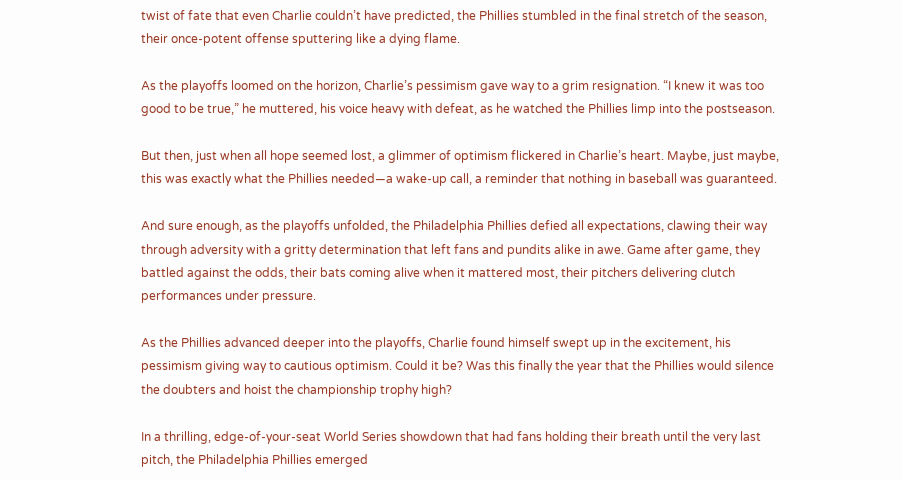twist of fate that even Charlie couldn’t have predicted, the Phillies stumbled in the final stretch of the season, their once-potent offense sputtering like a dying flame.

As the playoffs loomed on the horizon, Charlie’s pessimism gave way to a grim resignation. “I knew it was too good to be true,” he muttered, his voice heavy with defeat, as he watched the Phillies limp into the postseason.

But then, just when all hope seemed lost, a glimmer of optimism flickered in Charlie’s heart. Maybe, just maybe, this was exactly what the Phillies needed—a wake-up call, a reminder that nothing in baseball was guaranteed.

And sure enough, as the playoffs unfolded, the Philadelphia Phillies defied all expectations, clawing their way through adversity with a gritty determination that left fans and pundits alike in awe. Game after game, they battled against the odds, their bats coming alive when it mattered most, their pitchers delivering clutch performances under pressure.

As the Phillies advanced deeper into the playoffs, Charlie found himself swept up in the excitement, his pessimism giving way to cautious optimism. Could it be? Was this finally the year that the Phillies would silence the doubters and hoist the championship trophy high?

In a thrilling, edge-of-your-seat World Series showdown that had fans holding their breath until the very last pitch, the Philadelphia Phillies emerged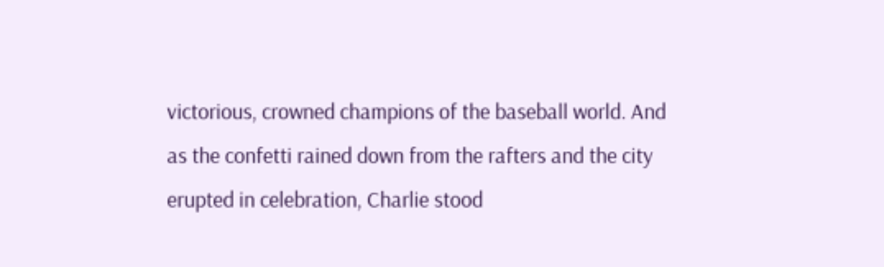victorious, crowned champions of the baseball world. And as the confetti rained down from the rafters and the city erupted in celebration, Charlie stood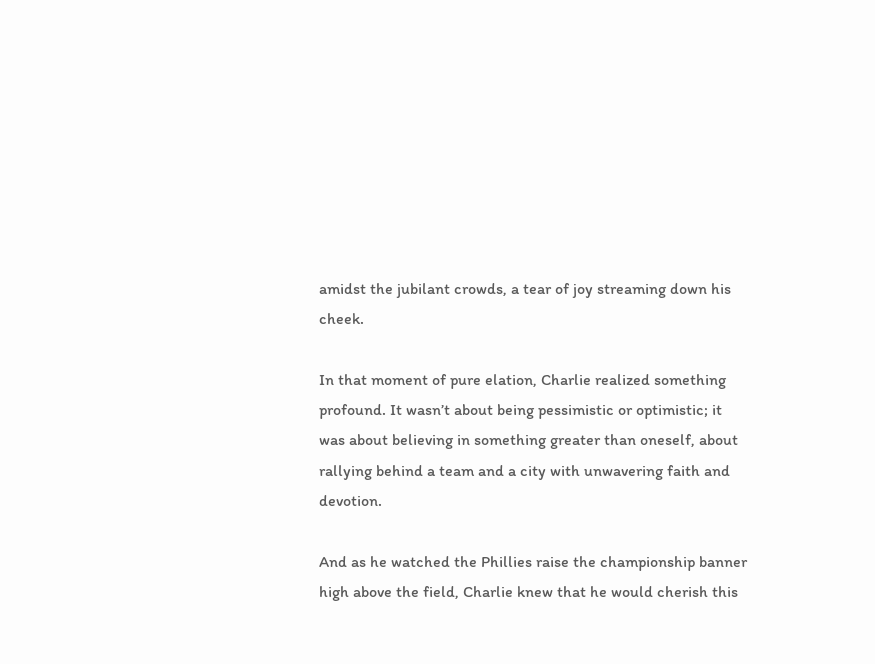amidst the jubilant crowds, a tear of joy streaming down his cheek.

In that moment of pure elation, Charlie realized something profound. It wasn’t about being pessimistic or optimistic; it was about believing in something greater than oneself, about rallying behind a team and a city with unwavering faith and devotion.

And as he watched the Phillies raise the championship banner high above the field, Charlie knew that he would cherish this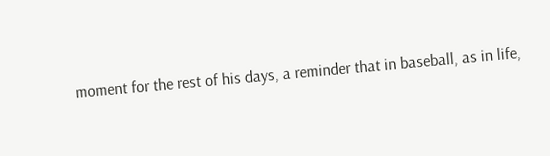moment for the rest of his days, a reminder that in baseball, as in life,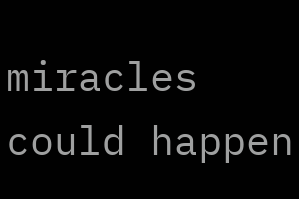miracles could happen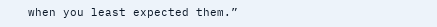when you least expected them.”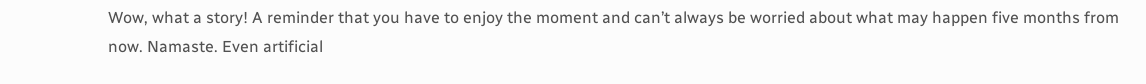Wow, what a story! A reminder that you have to enjoy the moment and can’t always be worried about what may happen five months from now. Namaste. Even artificial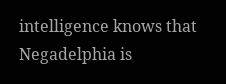intelligence knows that Negadelphia is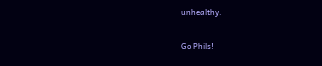unhealthy.

Go Phils!